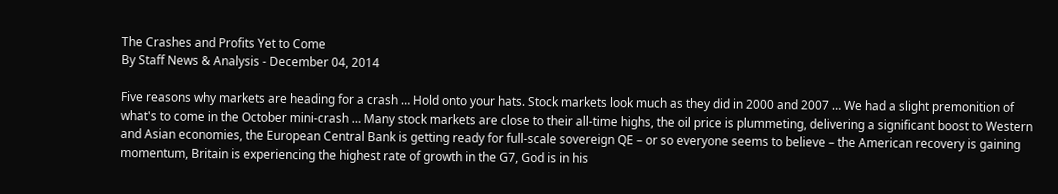The Crashes and Profits Yet to Come
By Staff News & Analysis - December 04, 2014

Five reasons why markets are heading for a crash … Hold onto your hats. Stock markets look much as they did in 2000 and 2007 … We had a slight premonition of what's to come in the October mini-crash … Many stock markets are close to their all-time highs, the oil price is plummeting, delivering a significant boost to Western and Asian economies, the European Central Bank is getting ready for full-scale sovereign QE – or so everyone seems to believe – the American recovery is gaining momentum, Britain is experiencing the highest rate of growth in the G7, God is in his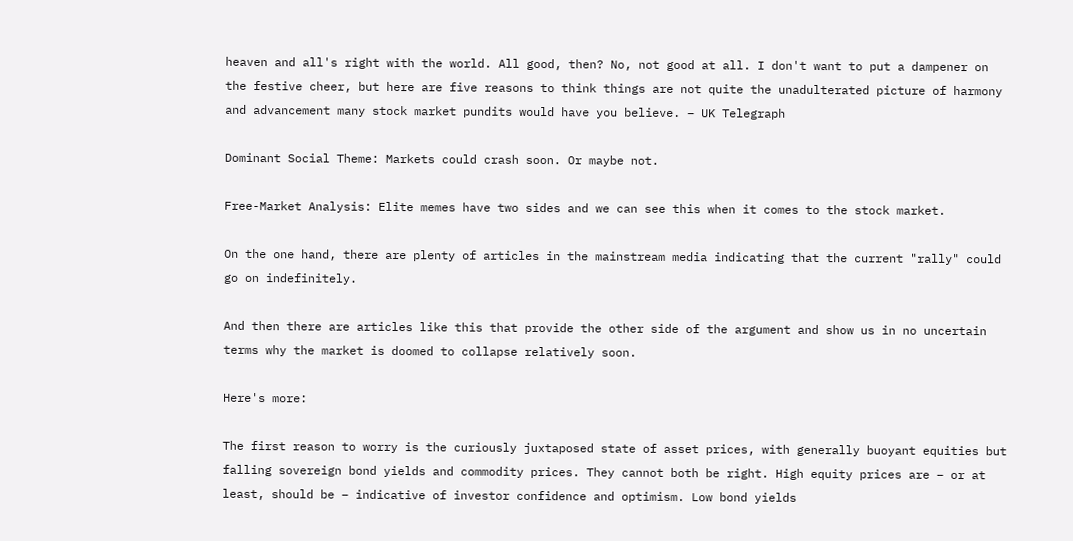heaven and all's right with the world. All good, then? No, not good at all. I don't want to put a dampener on the festive cheer, but here are five reasons to think things are not quite the unadulterated picture of harmony and advancement many stock market pundits would have you believe. – UK Telegraph

Dominant Social Theme: Markets could crash soon. Or maybe not.

Free-Market Analysis: Elite memes have two sides and we can see this when it comes to the stock market.

On the one hand, there are plenty of articles in the mainstream media indicating that the current "rally" could go on indefinitely.

And then there are articles like this that provide the other side of the argument and show us in no uncertain terms why the market is doomed to collapse relatively soon.

Here's more:

The first reason to worry is the curiously juxtaposed state of asset prices, with generally buoyant equities but falling sovereign bond yields and commodity prices. They cannot both be right. High equity prices are – or at least, should be – indicative of investor confidence and optimism. Low bond yields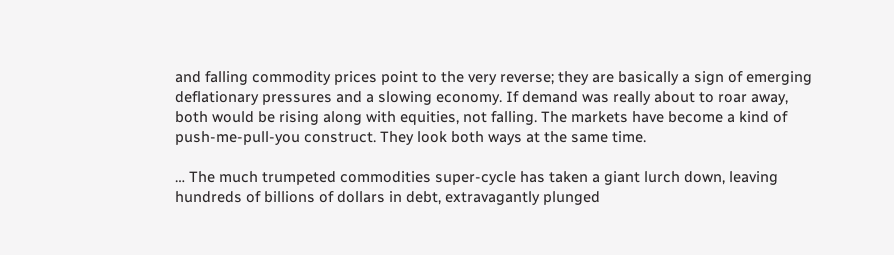and falling commodity prices point to the very reverse; they are basically a sign of emerging deflationary pressures and a slowing economy. If demand was really about to roar away, both would be rising along with equities, not falling. The markets have become a kind of push-me-pull-you construct. They look both ways at the same time.

… The much trumpeted commodities super-cycle has taken a giant lurch down, leaving hundreds of billions of dollars in debt, extravagantly plunged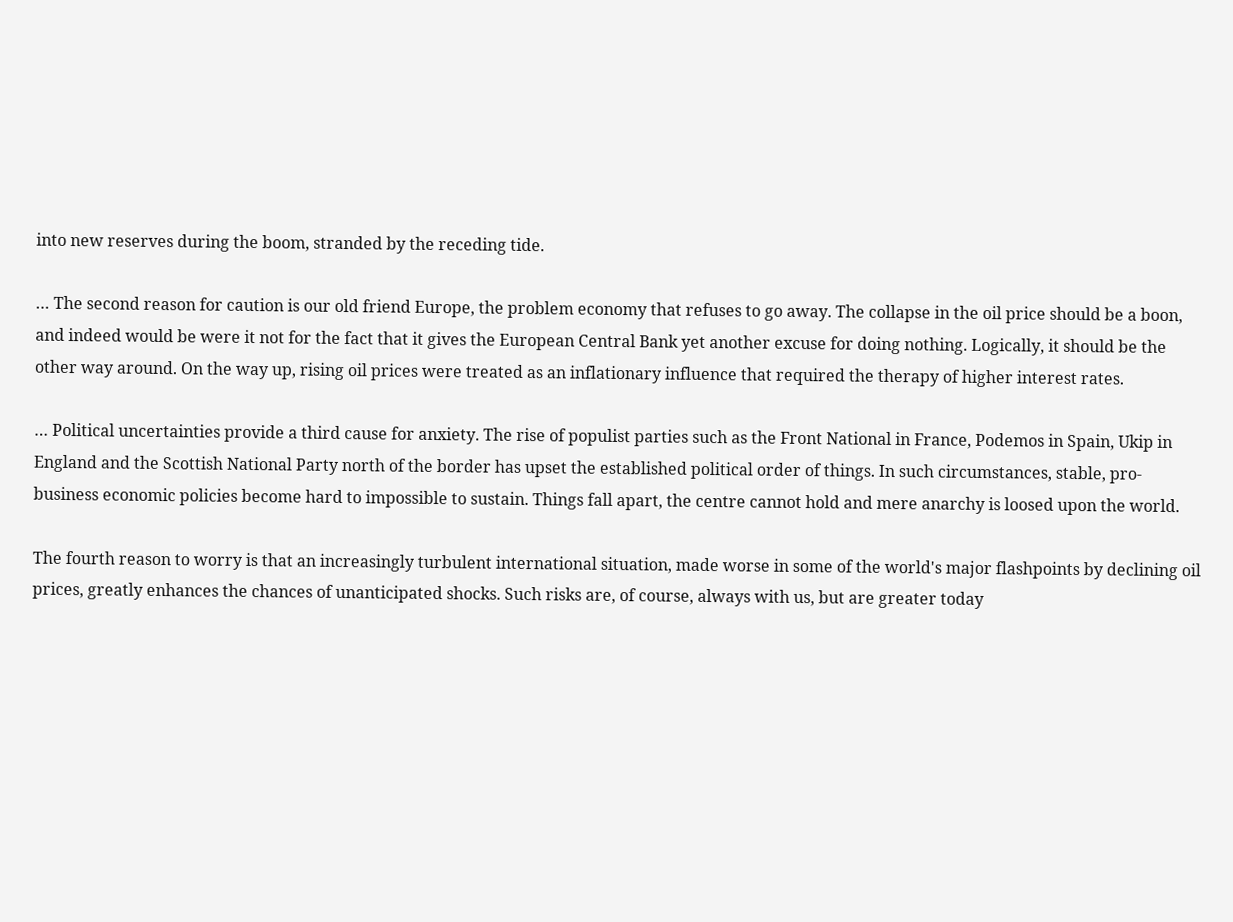into new reserves during the boom, stranded by the receding tide.

… The second reason for caution is our old friend Europe, the problem economy that refuses to go away. The collapse in the oil price should be a boon, and indeed would be were it not for the fact that it gives the European Central Bank yet another excuse for doing nothing. Logically, it should be the other way around. On the way up, rising oil prices were treated as an inflationary influence that required the therapy of higher interest rates.

… Political uncertainties provide a third cause for anxiety. The rise of populist parties such as the Front National in France, Podemos in Spain, Ukip in England and the Scottish National Party north of the border has upset the established political order of things. In such circumstances, stable, pro-business economic policies become hard to impossible to sustain. Things fall apart, the centre cannot hold and mere anarchy is loosed upon the world.

The fourth reason to worry is that an increasingly turbulent international situation, made worse in some of the world's major flashpoints by declining oil prices, greatly enhances the chances of unanticipated shocks. Such risks are, of course, always with us, but are greater today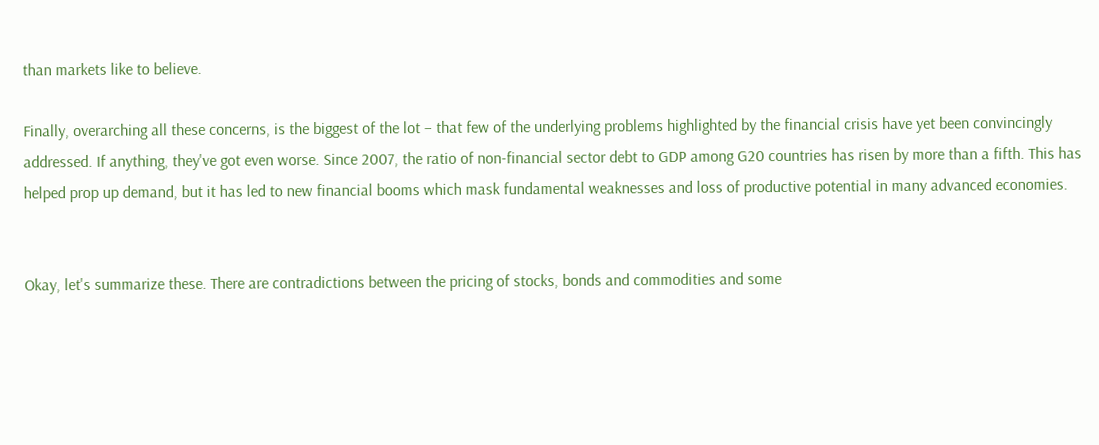than markets like to believe.

Finally, overarching all these concerns, is the biggest of the lot – that few of the underlying problems highlighted by the financial crisis have yet been convincingly addressed. If anything, they've got even worse. Since 2007, the ratio of non-financial sector debt to GDP among G20 countries has risen by more than a fifth. This has helped prop up demand, but it has led to new financial booms which mask fundamental weaknesses and loss of productive potential in many advanced economies.


Okay, let's summarize these. There are contradictions between the pricing of stocks, bonds and commodities and some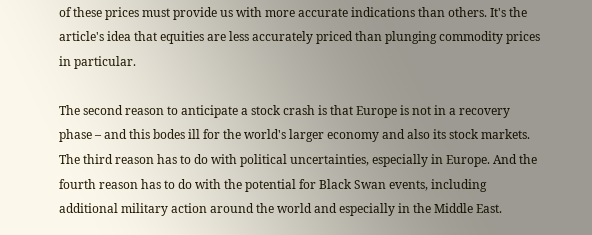of these prices must provide us with more accurate indications than others. It's the article's idea that equities are less accurately priced than plunging commodity prices in particular.

The second reason to anticipate a stock crash is that Europe is not in a recovery phase – and this bodes ill for the world's larger economy and also its stock markets. The third reason has to do with political uncertainties, especially in Europe. And the fourth reason has to do with the potential for Black Swan events, including additional military action around the world and especially in the Middle East.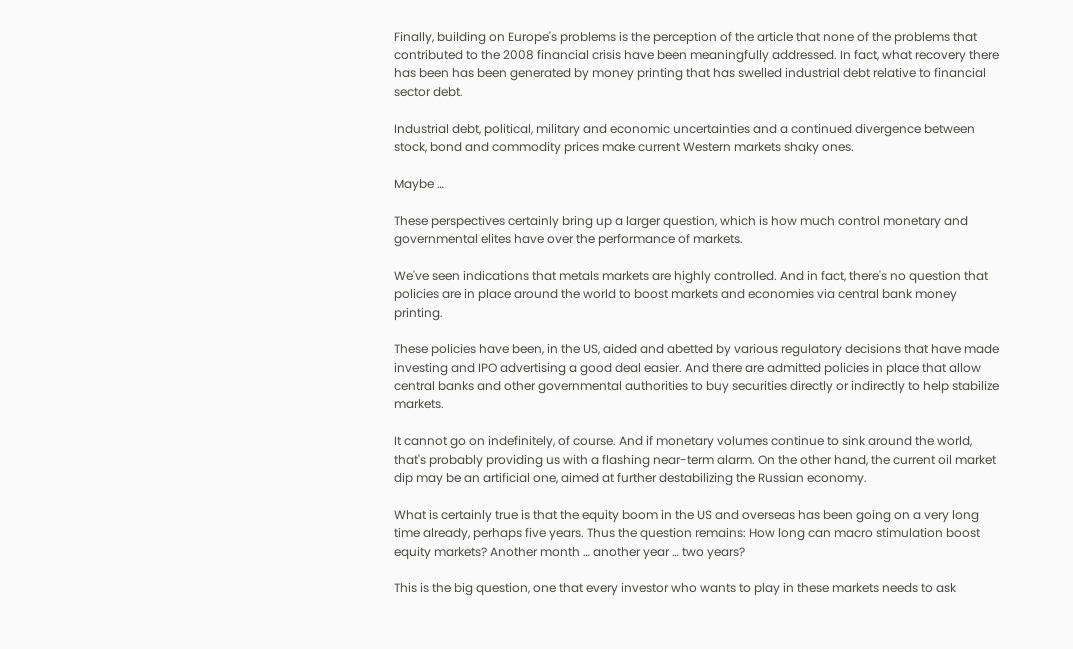Finally, building on Europe's problems is the perception of the article that none of the problems that contributed to the 2008 financial crisis have been meaningfully addressed. In fact, what recovery there has been has been generated by money printing that has swelled industrial debt relative to financial sector debt.

Industrial debt, political, military and economic uncertainties and a continued divergence between stock, bond and commodity prices make current Western markets shaky ones.

Maybe …

These perspectives certainly bring up a larger question, which is how much control monetary and governmental elites have over the performance of markets.

We've seen indications that metals markets are highly controlled. And in fact, there's no question that policies are in place around the world to boost markets and economies via central bank money printing.

These policies have been, in the US, aided and abetted by various regulatory decisions that have made investing and IPO advertising a good deal easier. And there are admitted policies in place that allow central banks and other governmental authorities to buy securities directly or indirectly to help stabilize markets.

It cannot go on indefinitely, of course. And if monetary volumes continue to sink around the world, that's probably providing us with a flashing near-term alarm. On the other hand, the current oil market dip may be an artificial one, aimed at further destabilizing the Russian economy.

What is certainly true is that the equity boom in the US and overseas has been going on a very long time already, perhaps five years. Thus the question remains: How long can macro stimulation boost equity markets? Another month … another year … two years?

This is the big question, one that every investor who wants to play in these markets needs to ask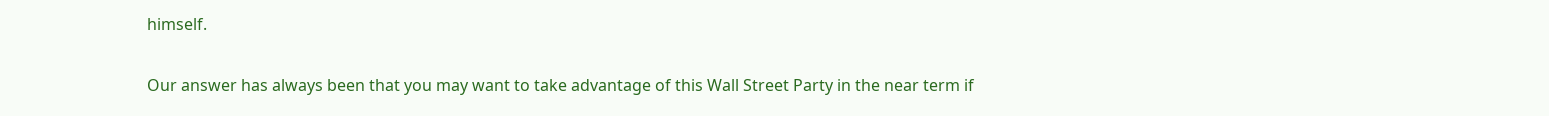himself.

Our answer has always been that you may want to take advantage of this Wall Street Party in the near term if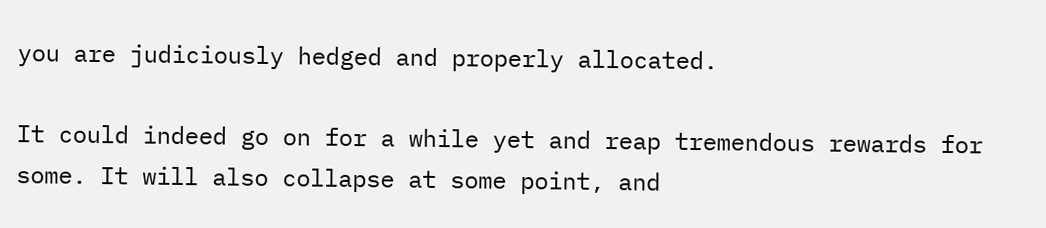you are judiciously hedged and properly allocated.

It could indeed go on for a while yet and reap tremendous rewards for some. It will also collapse at some point, and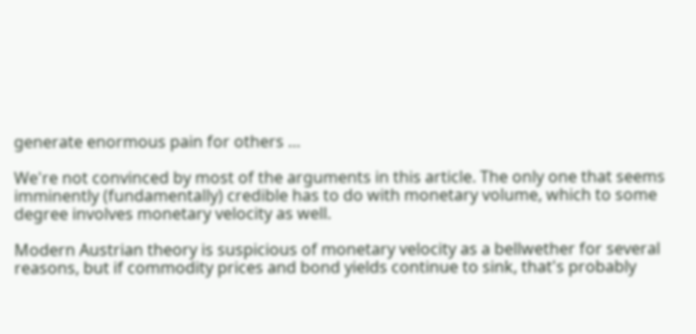generate enormous pain for others …

We're not convinced by most of the arguments in this article. The only one that seems imminently (fundamentally) credible has to do with monetary volume, which to some degree involves monetary velocity as well.

Modern Austrian theory is suspicious of monetary velocity as a bellwether for several reasons, but if commodity prices and bond yields continue to sink, that's probably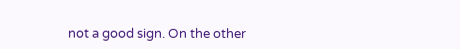not a good sign. On the other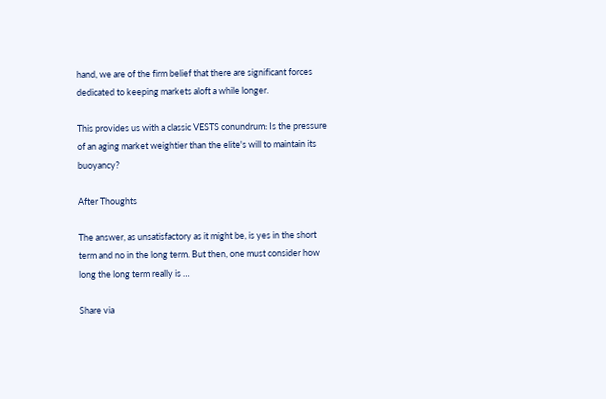hand, we are of the firm belief that there are significant forces dedicated to keeping markets aloft a while longer.

This provides us with a classic VESTS conundrum: Is the pressure of an aging market weightier than the elite's will to maintain its buoyancy?

After Thoughts

The answer, as unsatisfactory as it might be, is yes in the short term and no in the long term. But then, one must consider how long the long term really is …

Share via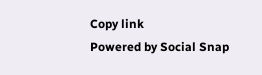Copy link
Powered by Social Snap